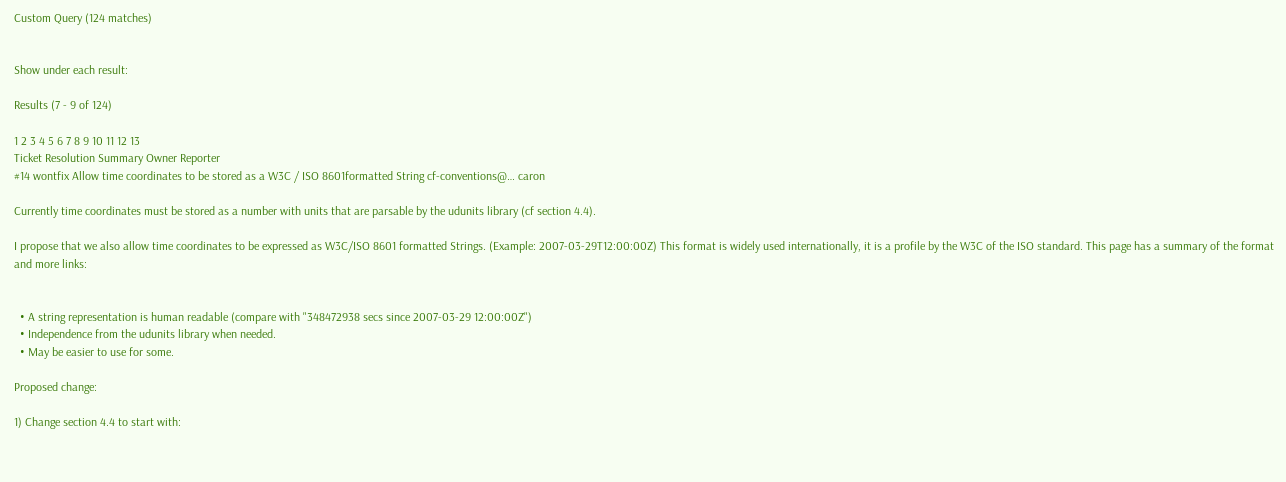Custom Query (124 matches)


Show under each result:

Results (7 - 9 of 124)

1 2 3 4 5 6 7 8 9 10 11 12 13
Ticket Resolution Summary Owner Reporter
#14 wontfix Allow time coordinates to be stored as a W3C / ISO 8601formatted String cf-conventions@… caron

Currently time coordinates must be stored as a number with units that are parsable by the udunits library (cf section 4.4).

I propose that we also allow time coordinates to be expressed as W3C/ISO 8601 formatted Strings. (Example: 2007-03-29T12:00:00Z) This format is widely used internationally, it is a profile by the W3C of the ISO standard. This page has a summary of the format and more links:


  • A string representation is human readable (compare with "348472938 secs since 2007-03-29 12:00:00Z")
  • Independence from the udunits library when needed.
  • May be easier to use for some.

Proposed change:

1) Change section 4.4 to start with: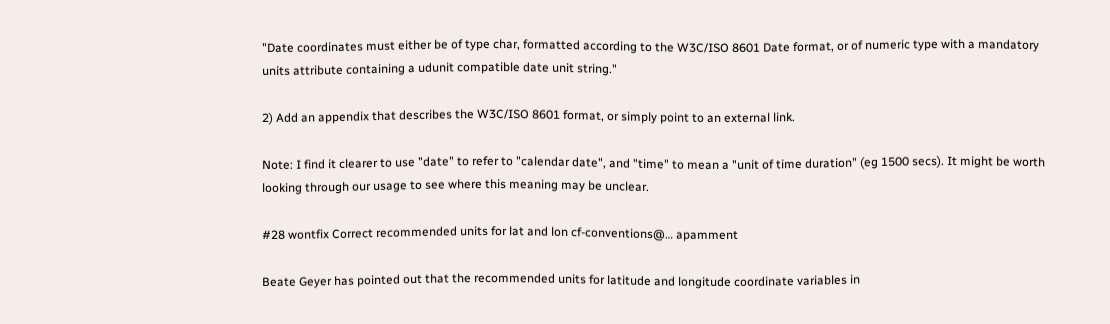"Date coordinates must either be of type char, formatted according to the W3C/ISO 8601 Date format, or of numeric type with a mandatory units attribute containing a udunit compatible date unit string."

2) Add an appendix that describes the W3C/ISO 8601 format, or simply point to an external link.

Note: I find it clearer to use "date" to refer to "calendar date", and "time" to mean a "unit of time duration" (eg 1500 secs). It might be worth looking through our usage to see where this meaning may be unclear.

#28 wontfix Correct recommended units for lat and lon cf-conventions@… apamment

Beate Geyer has pointed out that the recommended units for latitude and longitude coordinate variables in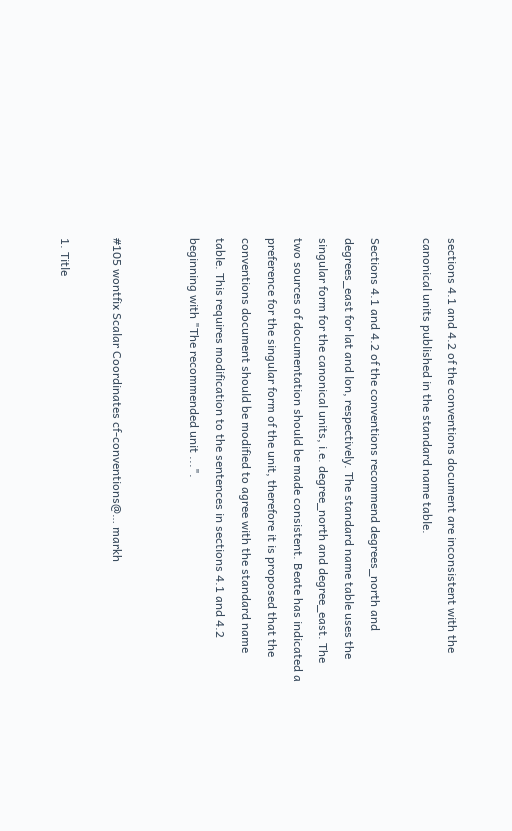sections 4.1 and 4.2 of the conventions document are inconsistent with the canonical units published in the standard name table.

Sections 4.1 and 4.2 of the conventions recommend degrees_north and degrees_east for lat and lon, respectively. The standard name table uses the singular form for the canonical units, i.e. degree_north and degree_east. The two sources of documentation should be made consistent. Beate has indicated a preference for the singular form of the unit, therefore it is proposed that the conventions document should be modified to agree with the standard name table. This requires modification to the sentences in sections 4.1 and 4.2 beginning with "The recommended unit ...".


#105 wontfix Scalar Coordinates cf-conventions@… markh

1. Title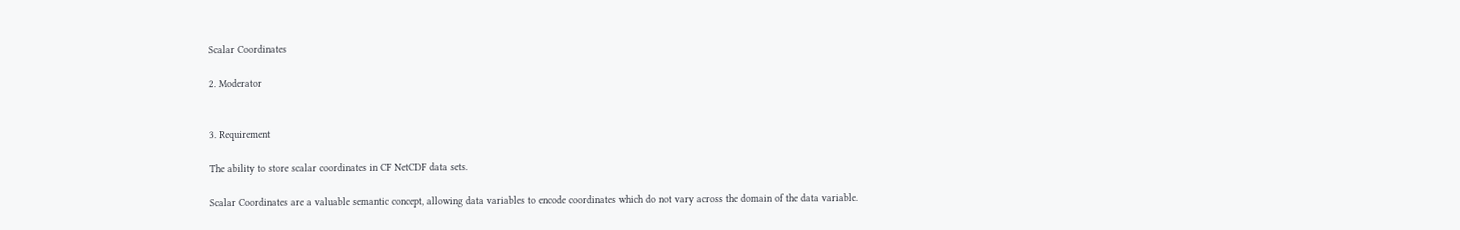Scalar Coordinates

2. Moderator


3. Requirement

The ability to store scalar coordinates in CF NetCDF data sets.

Scalar Coordinates are a valuable semantic concept, allowing data variables to encode coordinates which do not vary across the domain of the data variable.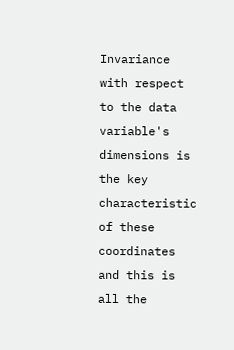Invariance with respect to the data variable's dimensions is the key characteristic of these coordinates and this is all the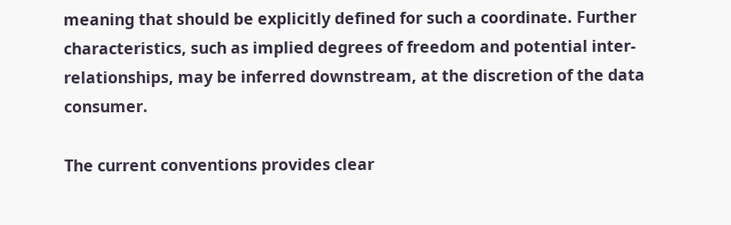meaning that should be explicitly defined for such a coordinate. Further characteristics, such as implied degrees of freedom and potential inter-relationships, may be inferred downstream, at the discretion of the data consumer.

The current conventions provides clear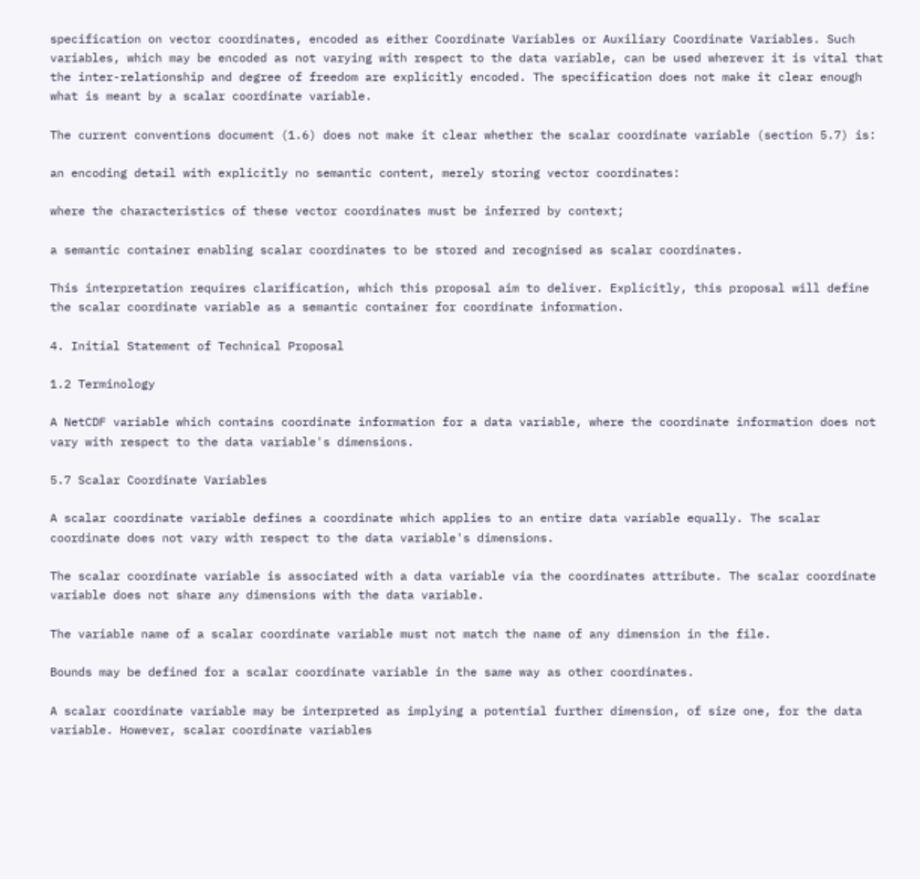specification on vector coordinates, encoded as either Coordinate Variables or Auxiliary Coordinate Variables. Such variables, which may be encoded as not varying with respect to the data variable, can be used wherever it is vital that the inter-relationship and degree of freedom are explicitly encoded. The specification does not make it clear enough what is meant by a scalar coordinate variable.

The current conventions document (1.6) does not make it clear whether the scalar coordinate variable (section 5.7) is:

an encoding detail with explicitly no semantic content, merely storing vector coordinates:

where the characteristics of these vector coordinates must be inferred by context;

a semantic container enabling scalar coordinates to be stored and recognised as scalar coordinates.

This interpretation requires clarification, which this proposal aim to deliver. Explicitly, this proposal will define the scalar coordinate variable as a semantic container for coordinate information.

4. Initial Statement of Technical Proposal

1.2 Terminology

A NetCDF variable which contains coordinate information for a data variable, where the coordinate information does not vary with respect to the data variable's dimensions.

5.7 Scalar Coordinate Variables

A scalar coordinate variable defines a coordinate which applies to an entire data variable equally. The scalar coordinate does not vary with respect to the data variable's dimensions.

The scalar coordinate variable is associated with a data variable via the coordinates attribute. The scalar coordinate variable does not share any dimensions with the data variable.

The variable name of a scalar coordinate variable must not match the name of any dimension in the file.

Bounds may be defined for a scalar coordinate variable in the same way as other coordinates.

A scalar coordinate variable may be interpreted as implying a potential further dimension, of size one, for the data variable. However, scalar coordinate variables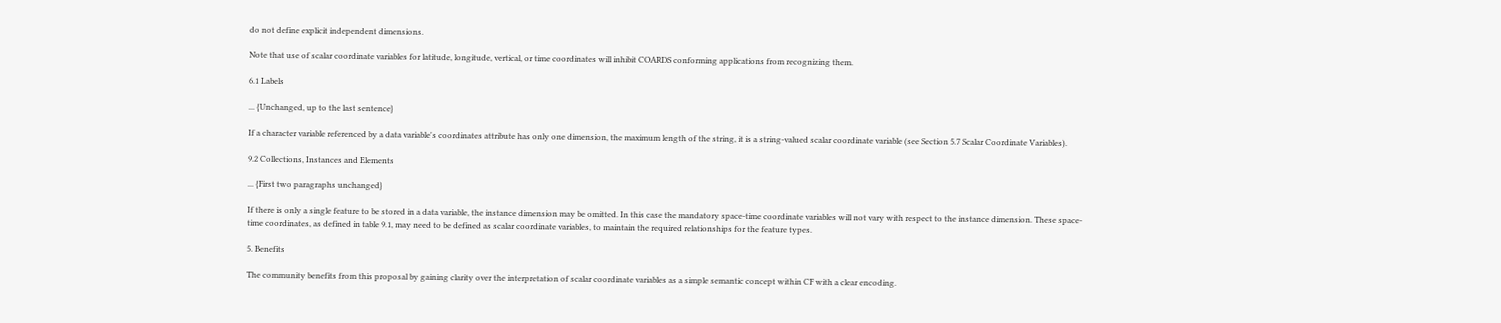do not define explicit independent dimensions.

Note that use of scalar coordinate variables for latitude, longitude, vertical, or time coordinates will inhibit COARDS conforming applications from recognizing them.

6.1 Labels

... {Unchanged, up to the last sentence}

If a character variable referenced by a data variable's coordinates attribute has only one dimension, the maximum length of the string, it is a string-valued scalar coordinate variable (see Section 5.7 Scalar Coordinate Variables).

9.2 Collections, Instances and Elements

... {First two paragraphs unchanged}

If there is only a single feature to be stored in a data variable, the instance dimension may be omitted. In this case the mandatory space-time coordinate variables will not vary with respect to the instance dimension. These space-time coordinates, as defined in table 9.1, may need to be defined as scalar coordinate variables, to maintain the required relationships for the feature types.

5. Benefits

The community benefits from this proposal by gaining clarity over the interpretation of scalar coordinate variables as a simple semantic concept within CF with a clear encoding.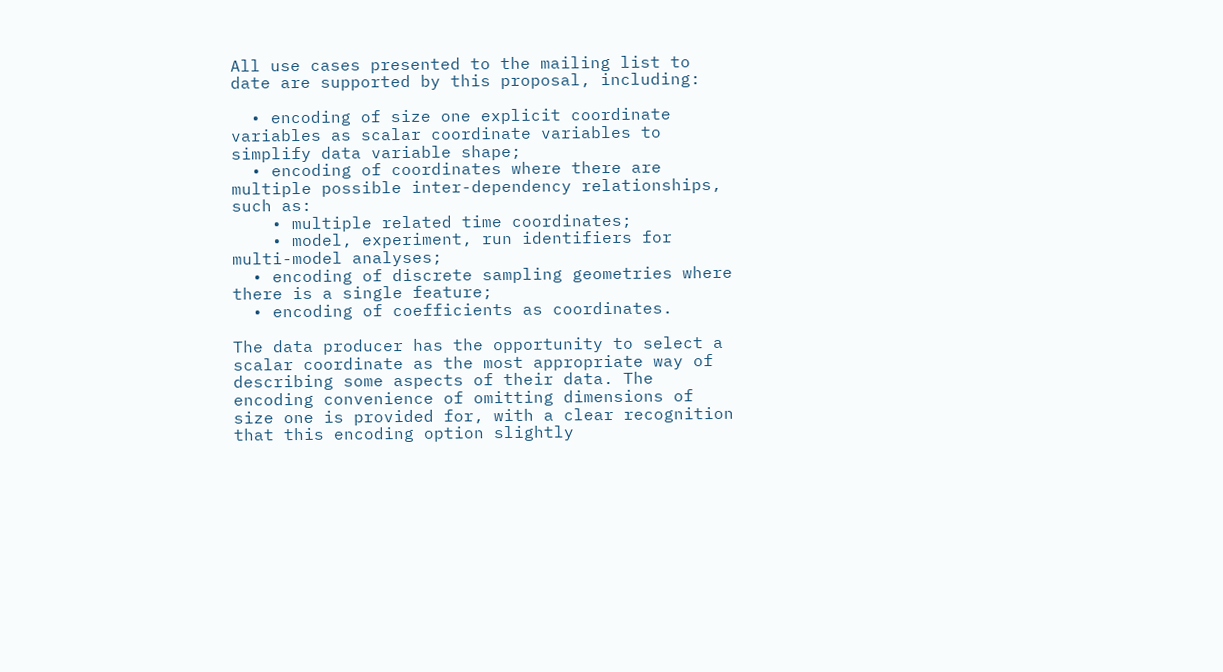All use cases presented to the mailing list to date are supported by this proposal, including:

  • encoding of size one explicit coordinate variables as scalar coordinate variables to simplify data variable shape;
  • encoding of coordinates where there are multiple possible inter-dependency relationships, such as:
    • multiple related time coordinates;
    • model, experiment, run identifiers for multi-model analyses;
  • encoding of discrete sampling geometries where there is a single feature;
  • encoding of coefficients as coordinates.

The data producer has the opportunity to select a scalar coordinate as the most appropriate way of describing some aspects of their data. The encoding convenience of omitting dimensions of size one is provided for, with a clear recognition that this encoding option slightly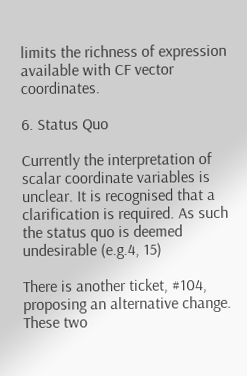limits the richness of expression available with CF vector coordinates.

6. Status Quo

Currently the interpretation of scalar coordinate variables is unclear. It is recognised that a clarification is required. As such the status quo is deemed undesirable (e.g.4, 15)

There is another ticket, #104, proposing an alternative change. These two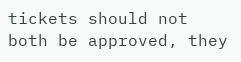tickets should not both be approved, they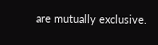are mutually exclusive.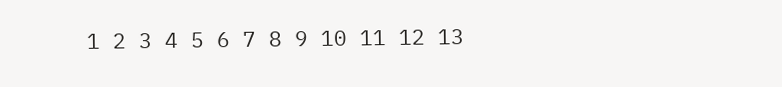1 2 3 4 5 6 7 8 9 10 11 12 13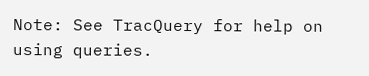Note: See TracQuery for help on using queries.